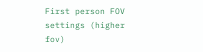First person FOV settings (higher fov)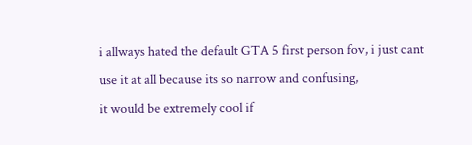i allways hated the default GTA 5 first person fov, i just cant use it at all because its so narrow and confusing,
it would be extremely cool if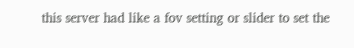this server had like a fov setting or slider to set the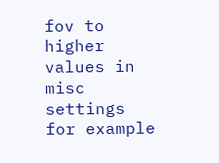fov to higher values in misc settings for example